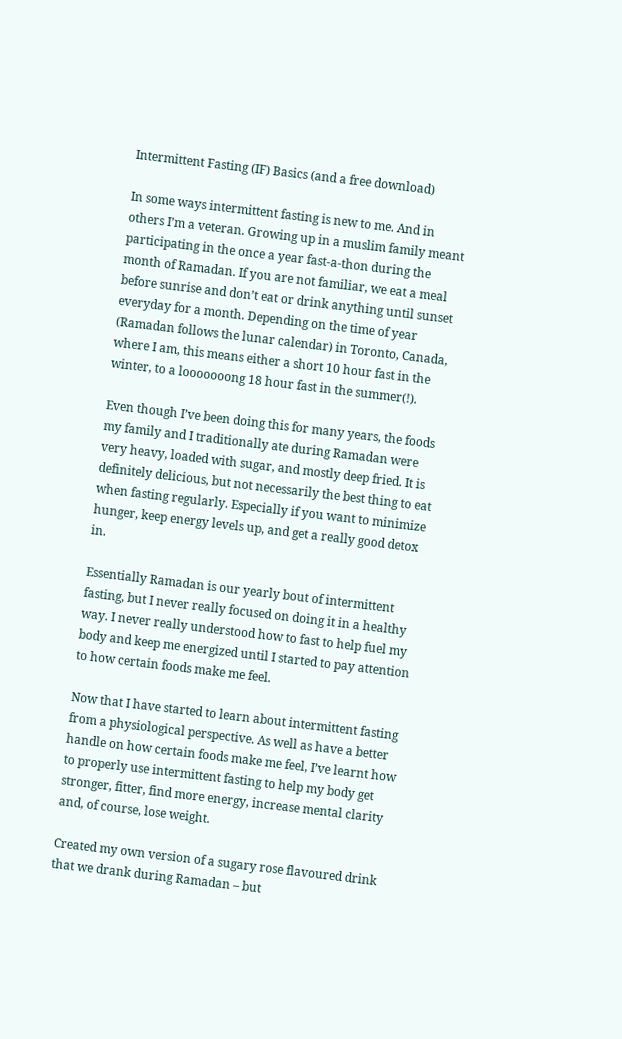Intermittent Fasting (IF) Basics (and a free download)

In some ways intermittent fasting is new to me. And in others I’m a veteran. Growing up in a muslim family meant participating in the once a year fast-a-thon during the month of Ramadan. If you are not familiar, we eat a meal before sunrise and don’t eat or drink anything until sunset everyday for a month. Depending on the time of year (Ramadan follows the lunar calendar) in Toronto, Canada, where I am, this means either a short 10 hour fast in the winter, to a looooooong 18 hour fast in the summer(!).

Even though I’ve been doing this for many years, the foods my family and I traditionally ate during Ramadan were very heavy, loaded with sugar, and mostly deep fried. It is definitely delicious, but not necessarily the best thing to eat when fasting regularly. Especially if you want to minimize hunger, keep energy levels up, and get a really good detox in.

Essentially Ramadan is our yearly bout of intermittent fasting, but I never really focused on doing it in a healthy way. I never really understood how to fast to help fuel my body and keep me energized until I started to pay attention to how certain foods make me feel.

Now that I have started to learn about intermittent fasting from a physiological perspective. As well as have a better handle on how certain foods make me feel, I’ve learnt how to properly use intermittent fasting to help my body get stronger, fitter, find more energy, increase mental clarity and, of course, lose weight.

Created my own version of a sugary rose flavoured drink that we drank during Ramadan – but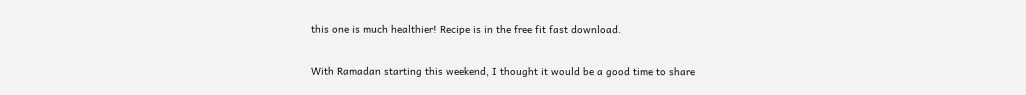this one is much healthier! Recipe is in the free fit fast download.

With Ramadan starting this weekend, I thought it would be a good time to share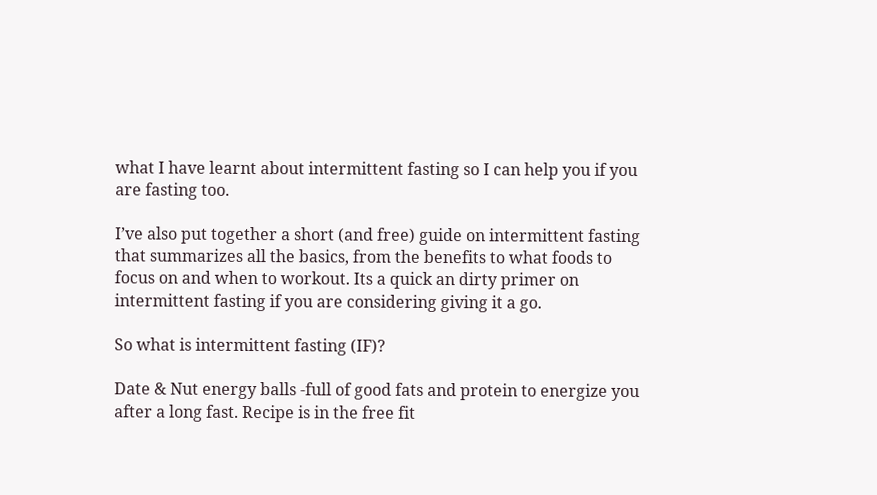what I have learnt about intermittent fasting so I can help you if you are fasting too.

I’ve also put together a short (and free) guide on intermittent fasting that summarizes all the basics, from the benefits to what foods to focus on and when to workout. Its a quick an dirty primer on intermittent fasting if you are considering giving it a go.

So what is intermittent fasting (IF)?

Date & Nut energy balls -full of good fats and protein to energize you after a long fast. Recipe is in the free fit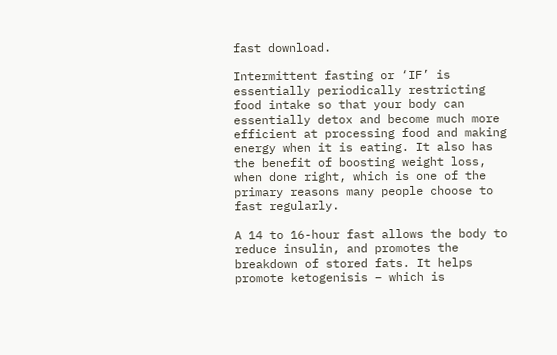fast download.

Intermittent fasting or ‘IF’ is essentially periodically restricting food intake so that your body can essentially detox and become much more efficient at processing food and making energy when it is eating. It also has the benefit of boosting weight loss, when done right, which is one of the primary reasons many people choose to fast regularly.

A 14 to 16-hour fast allows the body to reduce insulin, and promotes the breakdown of stored fats. It helps promote ketogenisis – which is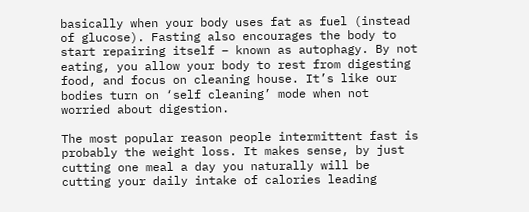basically when your body uses fat as fuel (instead of glucose). Fasting also encourages the body to start repairing itself – known as autophagy. By not eating, you allow your body to rest from digesting food, and focus on cleaning house. It’s like our bodies turn on ‘self cleaning’ mode when not worried about digestion.

The most popular reason people intermittent fast is probably the weight loss. It makes sense, by just cutting one meal a day you naturally will be cutting your daily intake of calories leading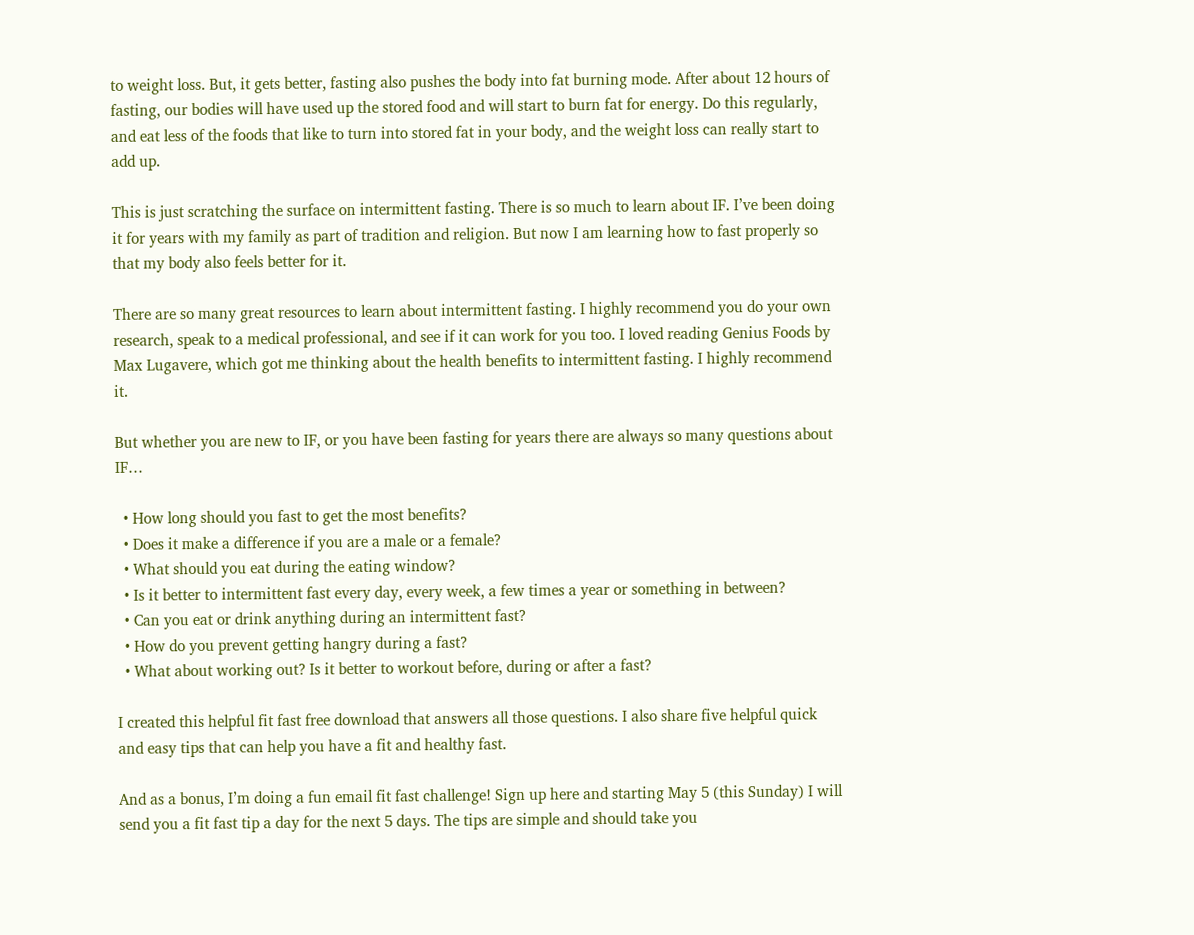to weight loss. But, it gets better, fasting also pushes the body into fat burning mode. After about 12 hours of fasting, our bodies will have used up the stored food and will start to burn fat for energy. Do this regularly, and eat less of the foods that like to turn into stored fat in your body, and the weight loss can really start to add up.

This is just scratching the surface on intermittent fasting. There is so much to learn about IF. I’ve been doing it for years with my family as part of tradition and religion. But now I am learning how to fast properly so that my body also feels better for it.

There are so many great resources to learn about intermittent fasting. I highly recommend you do your own research, speak to a medical professional, and see if it can work for you too. I loved reading Genius Foods by Max Lugavere, which got me thinking about the health benefits to intermittent fasting. I highly recommend it.

But whether you are new to IF, or you have been fasting for years there are always so many questions about IF…

  • How long should you fast to get the most benefits?
  • Does it make a difference if you are a male or a female?
  • What should you eat during the eating window?
  • Is it better to intermittent fast every day, every week, a few times a year or something in between?
  • Can you eat or drink anything during an intermittent fast?
  • How do you prevent getting hangry during a fast?
  • What about working out? Is it better to workout before, during or after a fast?

I created this helpful fit fast free download that answers all those questions. I also share five helpful quick and easy tips that can help you have a fit and healthy fast.

And as a bonus, I’m doing a fun email fit fast challenge! Sign up here and starting May 5 (this Sunday) I will send you a fit fast tip a day for the next 5 days. The tips are simple and should take you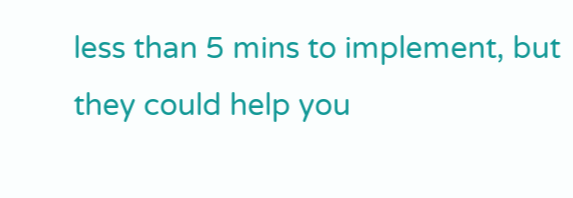less than 5 mins to implement, but they could help you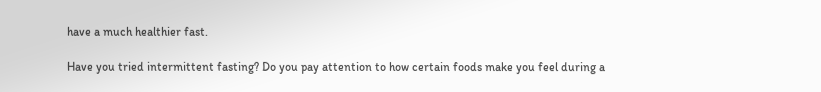have a much healthier fast.

Have you tried intermittent fasting? Do you pay attention to how certain foods make you feel during a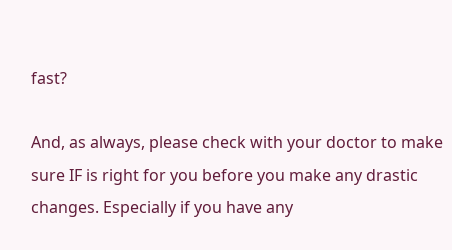fast?

And, as always, please check with your doctor to make sure IF is right for you before you make any drastic changes. Especially if you have any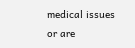medical issues or are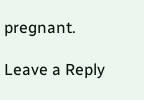pregnant.

Leave a Reply